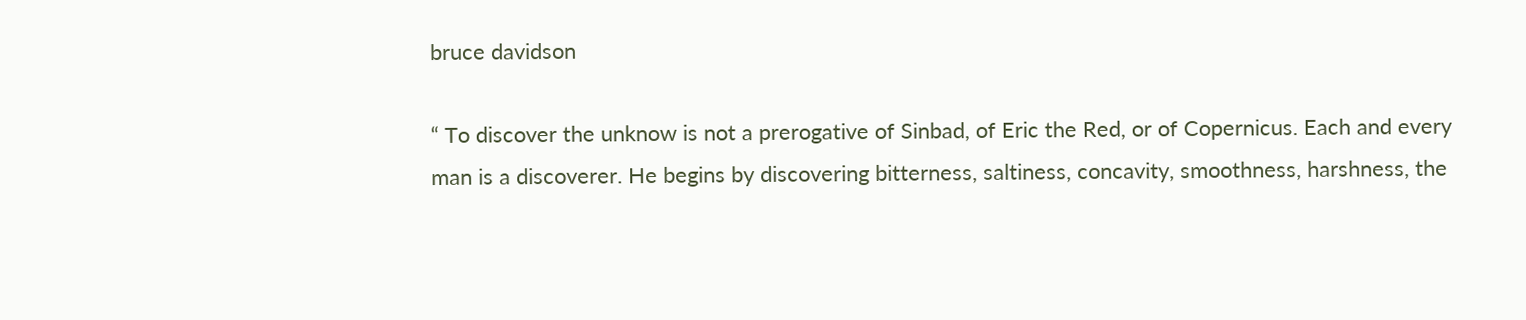bruce davidson

“ To discover the unknow is not a prerogative of Sinbad, of Eric the Red, or of Copernicus. Each and every man is a discoverer. He begins by discovering bitterness, saltiness, concavity, smoothness, harshness, the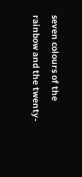seven colours of the rainbow and the twenty-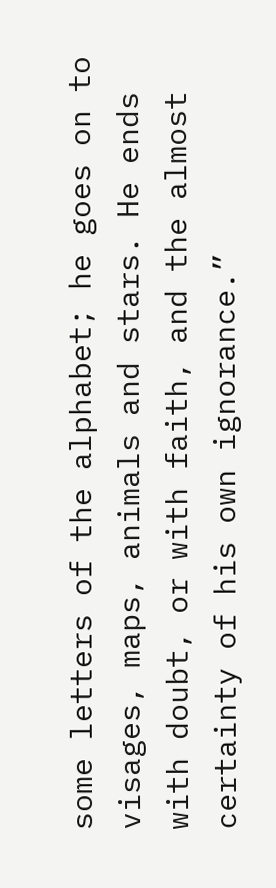some letters of the alphabet; he goes on to visages, maps, animals and stars. He ends with doubt, or with faith, and the almost certainty of his own ignorance.”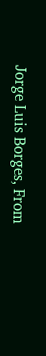Jorge Luis Borges, From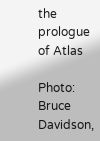the prologue of Atlas

Photo: Bruce Davidson,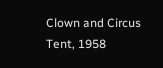Clown and Circus Tent, 1958